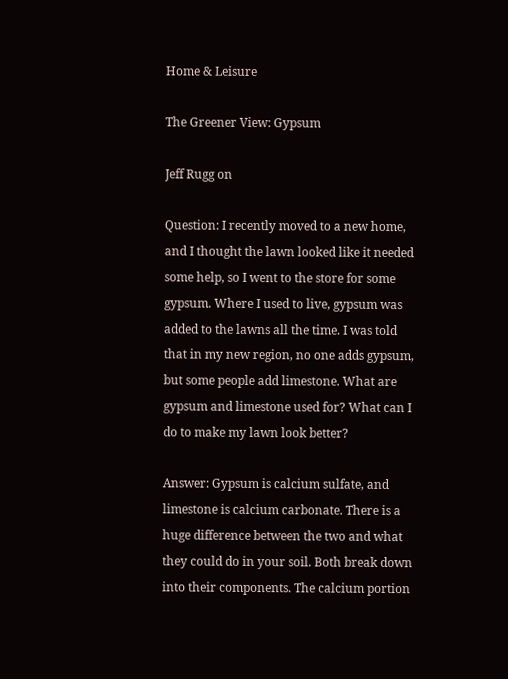Home & Leisure

The Greener View: Gypsum

Jeff Rugg on

Question: I recently moved to a new home, and I thought the lawn looked like it needed some help, so I went to the store for some gypsum. Where I used to live, gypsum was added to the lawns all the time. I was told that in my new region, no one adds gypsum, but some people add limestone. What are gypsum and limestone used for? What can I do to make my lawn look better?

Answer: Gypsum is calcium sulfate, and limestone is calcium carbonate. There is a huge difference between the two and what they could do in your soil. Both break down into their components. The calcium portion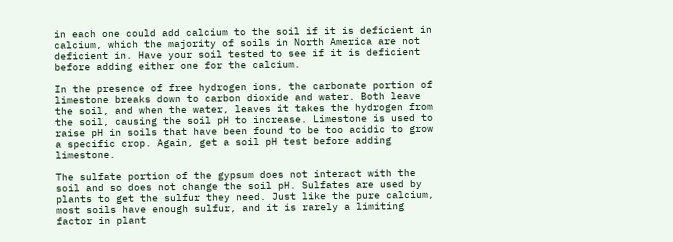in each one could add calcium to the soil if it is deficient in calcium, which the majority of soils in North America are not deficient in. Have your soil tested to see if it is deficient before adding either one for the calcium.

In the presence of free hydrogen ions, the carbonate portion of limestone breaks down to carbon dioxide and water. Both leave the soil, and when the water, leaves it takes the hydrogen from the soil, causing the soil pH to increase. Limestone is used to raise pH in soils that have been found to be too acidic to grow a specific crop. Again, get a soil pH test before adding limestone.

The sulfate portion of the gypsum does not interact with the soil and so does not change the soil pH. Sulfates are used by plants to get the sulfur they need. Just like the pure calcium, most soils have enough sulfur, and it is rarely a limiting factor in plant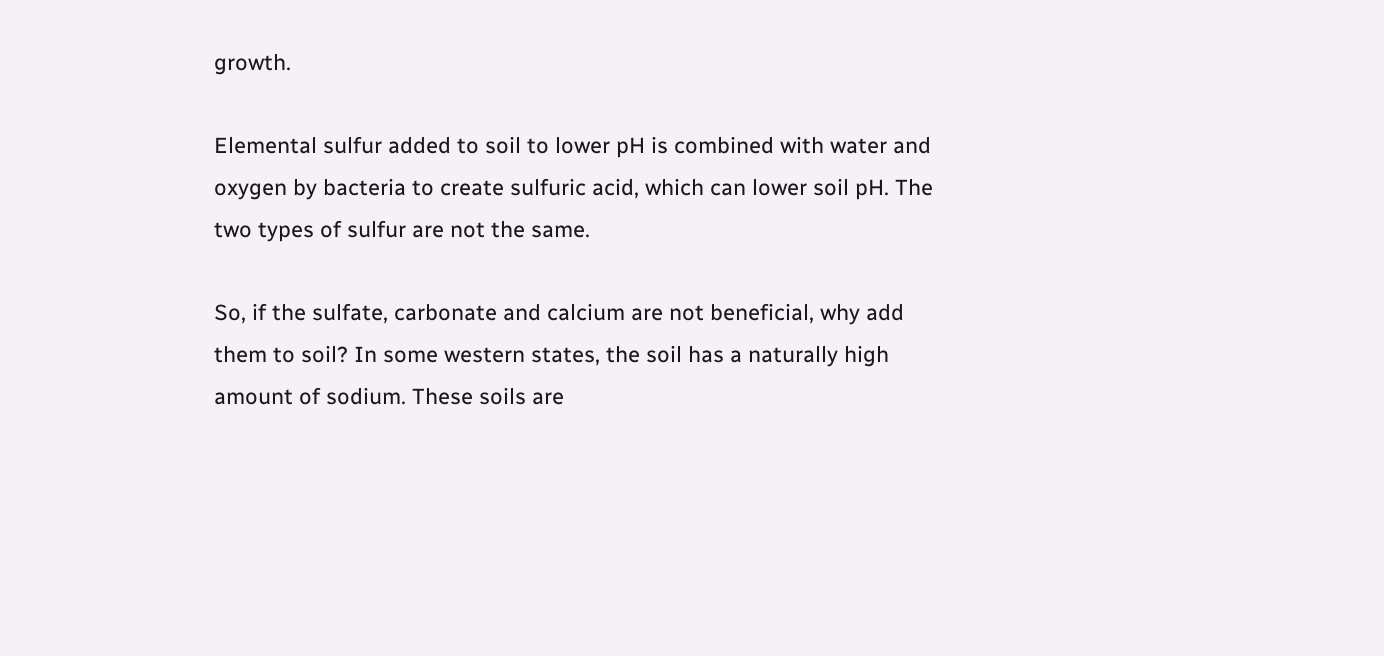growth.

Elemental sulfur added to soil to lower pH is combined with water and oxygen by bacteria to create sulfuric acid, which can lower soil pH. The two types of sulfur are not the same.

So, if the sulfate, carbonate and calcium are not beneficial, why add them to soil? In some western states, the soil has a naturally high amount of sodium. These soils are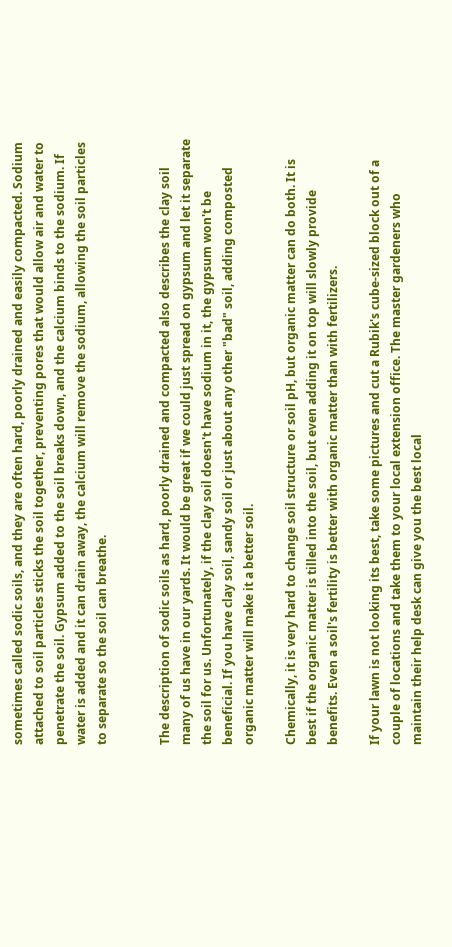sometimes called sodic soils, and they are often hard, poorly drained and easily compacted. Sodium attached to soil particles sticks the soil together, preventing pores that would allow air and water to penetrate the soil. Gypsum added to the soil breaks down, and the calcium binds to the sodium. If water is added and it can drain away, the calcium will remove the sodium, allowing the soil particles to separate so the soil can breathe.


The description of sodic soils as hard, poorly drained and compacted also describes the clay soil many of us have in our yards. It would be great if we could just spread on gypsum and let it separate the soil for us. Unfortunately, if the clay soil doesn't have sodium in it, the gypsum won't be beneficial. If you have clay soil, sandy soil or just about any other "bad" soil, adding composted organic matter will make it a better soil.

Chemically, it is very hard to change soil structure or soil pH, but organic matter can do both. It is best if the organic matter is tilled into the soil, but even adding it on top will slowly provide benefits. Even a soil's fertility is better with organic matter than with fertilizers.

If your lawn is not looking its best, take some pictures and cut a Rubik's cube-sized block out of a couple of locations and take them to your local extension office. The master gardeners who maintain their help desk can give you the best local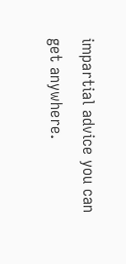impartial advice you can get anywhere.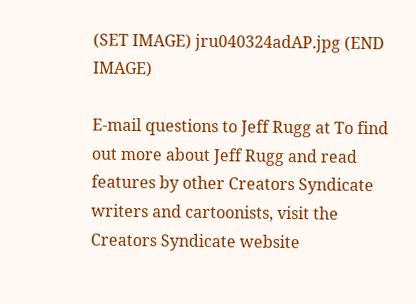(SET IMAGE) jru040324adAP.jpg (END IMAGE)

E-mail questions to Jeff Rugg at To find out more about Jeff Rugg and read features by other Creators Syndicate writers and cartoonists, visit the Creators Syndicate website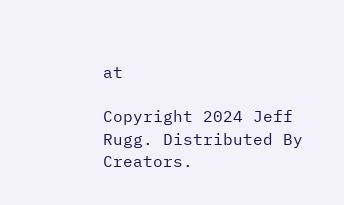at

Copyright 2024 Jeff Rugg. Distributed By Creators.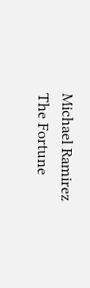Michael Ramirez The Fortune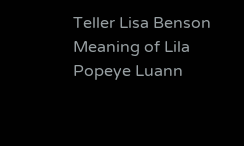Teller Lisa Benson Meaning of Lila Popeye Luann